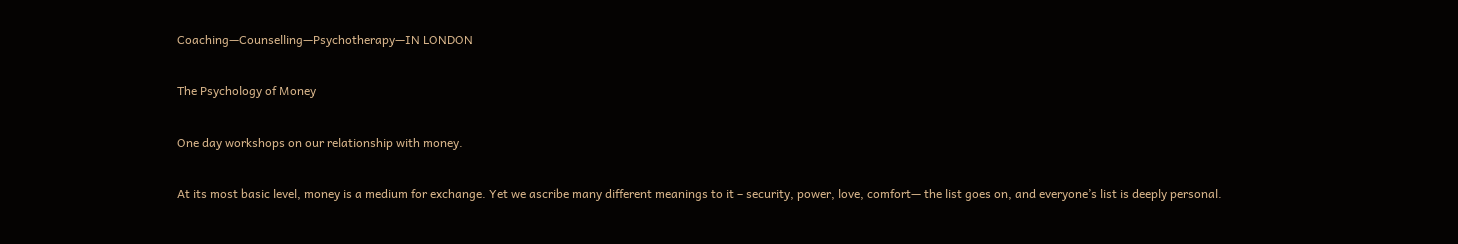Coaching—Counselling—Psychotherapy—IN LONDON

The Psychology of Money

One day workshops on our relationship with money.

At its most basic level, money is a medium for exchange. Yet we ascribe many different meanings to it – security, power, love, comfort— the list goes on, and everyone’s list is deeply personal.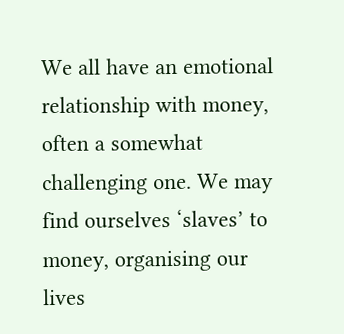We all have an emotional relationship with money, often a somewhat challenging one. We may find ourselves ‘slaves’ to money, organising our lives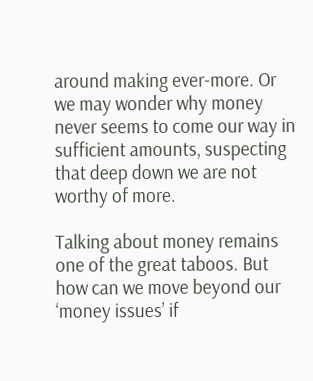around making ever-more. Or we may wonder why money never seems to come our way in sufficient amounts, suspecting that deep down we are not worthy of more.

Talking about money remains one of the great taboos. But how can we move beyond our ‘money issues’ if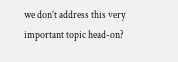we don’t address this very important topic head-on?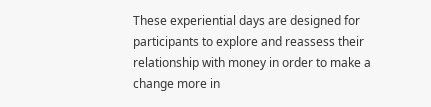These experiential days are designed for participants to explore and reassess their relationship with money in order to make a change more in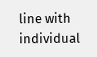line with individual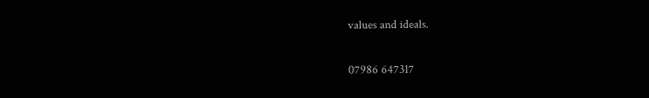values and ideals.

07986 647317